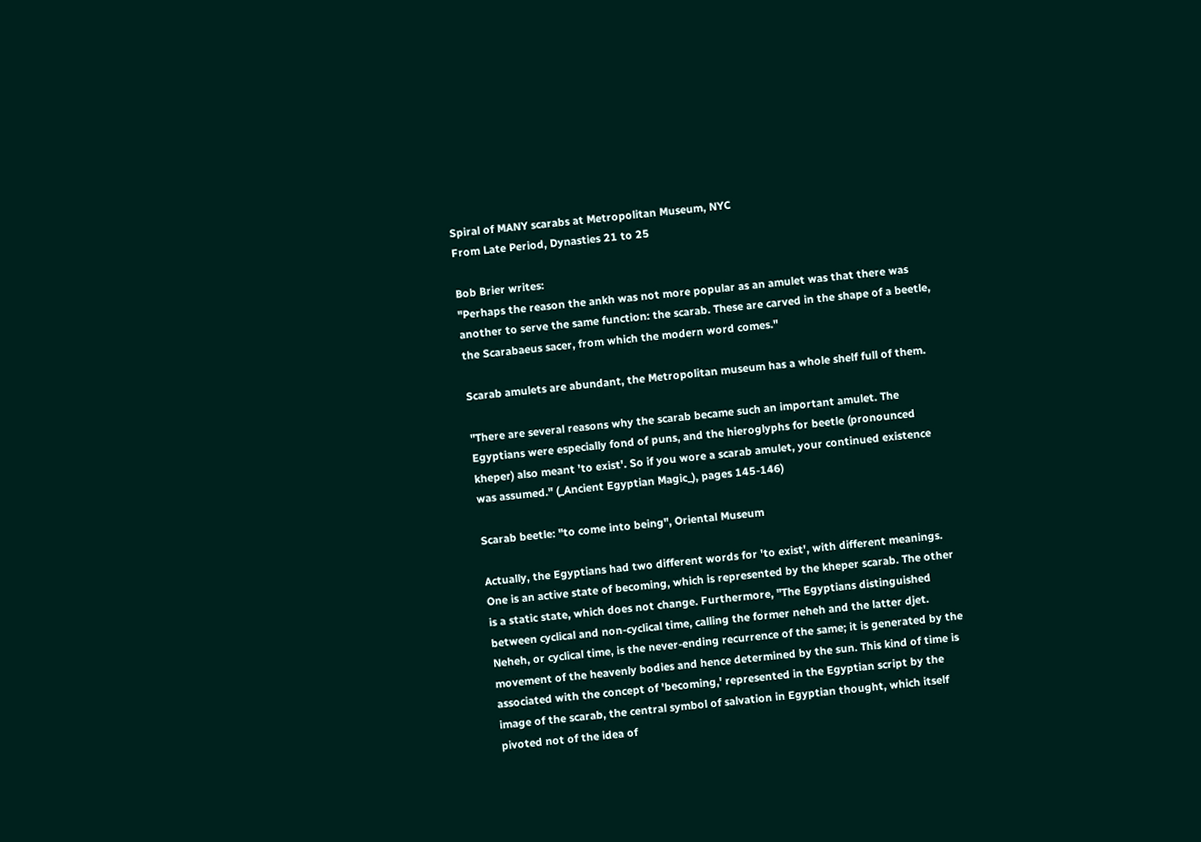Spiral of MANY scarabs at Metropolitan Museum, NYC
From Late Period, Dynasties 21 to 25

Bob Brier writes:
"Perhaps the reason the ankh was not more popular as an amulet was that there was another to serve the same function: the scarab. These are carved in the shape of a beetle, the Scarabaeus sacer, from which the modern word comes."

Scarab amulets are abundant, the Metropolitan museum has a whole shelf full of them.

"There are several reasons why the scarab became such an important amulet. The Egyptians were especially fond of puns, and the hieroglyphs for beetle (pronounced kheper) also meant 'to exist'. So if you wore a scarab amulet, your continued existence was assumed." (_Ancient Egyptian Magic_), pages 145-146)

Scarab beetle: "to come into being", Oriental Museum

Actually, the Egyptians had two different words for 'to exist', with different meanings. One is an active state of becoming, which is represented by the kheper scarab. The other is a static state, which does not change. Furthermore, "The Egyptians distinguished between cyclical and non-cyclical time, calling the former neheh and the latter djet. Neheh, or cyclical time, is the never-ending recurrence of the same; it is generated by the movement of the heavenly bodies and hence determined by the sun. This kind of time is associated with the concept of 'becoming,' represented in the Egyptian script by the image of the scarab, the central symbol of salvation in Egyptian thought, which itself pivoted not of the idea of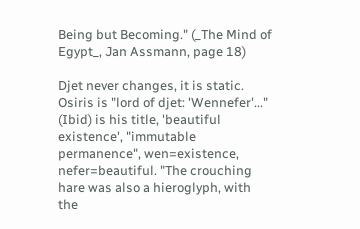Being but Becoming." (_The Mind of Egypt_, Jan Assmann, page 18)

Djet never changes, it is static. Osiris is "lord of djet: 'Wennefer'..." (Ibid) is his title, 'beautiful existence', "immutable permanence", wen=existence, nefer=beautiful. "The crouching hare was also a hieroglyph, with the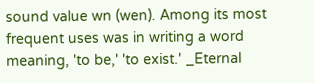sound value wn (wen). Among its most frequent uses was in writing a word meaning, 'to be,' 'to exist.' _Eternal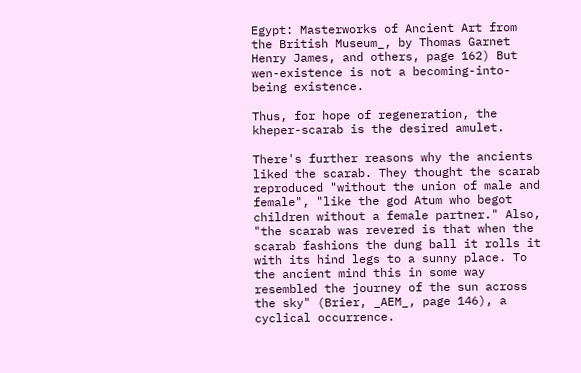Egypt: Masterworks of Ancient Art from the British Museum_, by Thomas Garnet Henry James, and others, page 162) But wen-existence is not a becoming-into-being existence.

Thus, for hope of regeneration, the kheper-scarab is the desired amulet.

There's further reasons why the ancients liked the scarab. They thought the scarab reproduced "without the union of male and female", "like the god Atum who begot children without a female partner." Also, "the scarab was revered is that when the scarab fashions the dung ball it rolls it with its hind legs to a sunny place. To the ancient mind this in some way resembled the journey of the sun across the sky" (Brier, _AEM_, page 146), a cyclical occurrence.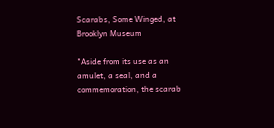Scarabs, Some Winged, at Brooklyn Museum

"Aside from its use as an amulet, a seal, and a commemoration, the scarab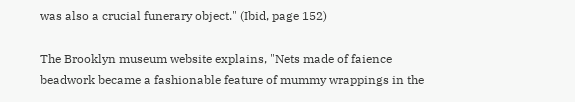was also a crucial funerary object." (Ibid, page 152)

The Brooklyn museum website explains, "Nets made of faience beadwork became a fashionable feature of mummy wrappings in the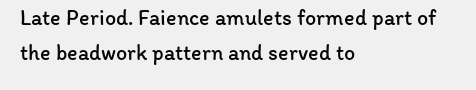Late Period. Faience amulets formed part of the beadwork pattern and served to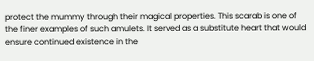protect the mummy through their magical properties. This scarab is one of the finer examples of such amulets. It served as a substitute heart that would ensure continued existence in the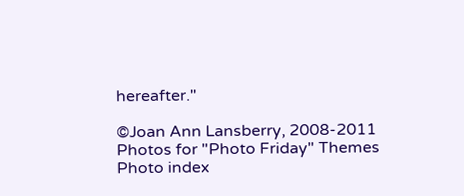hereafter."

©Joan Ann Lansberry, 2008-2011
Photos for "Photo Friday" Themes
Photo index